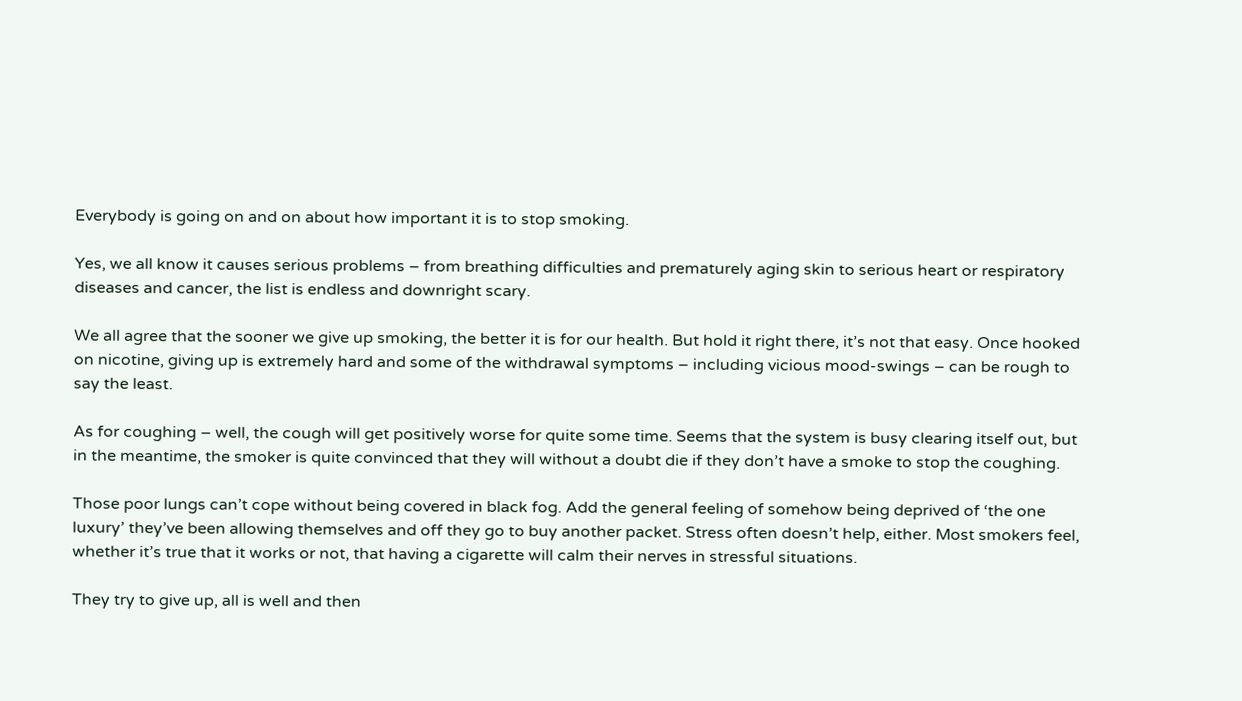Everybody is going on and on about how important it is to stop smoking.

Yes, we all know it causes serious problems – from breathing difficulties and prematurely aging skin to serious heart or respiratory diseases and cancer, the list is endless and downright scary.

We all agree that the sooner we give up smoking, the better it is for our health. But hold it right there, it’s not that easy. Once hooked on nicotine, giving up is extremely hard and some of the withdrawal symptoms – including vicious mood-swings – can be rough to say the least.

As for coughing – well, the cough will get positively worse for quite some time. Seems that the system is busy clearing itself out, but in the meantime, the smoker is quite convinced that they will without a doubt die if they don’t have a smoke to stop the coughing.

Those poor lungs can’t cope without being covered in black fog. Add the general feeling of somehow being deprived of ‘the one luxury’ they’ve been allowing themselves and off they go to buy another packet. Stress often doesn’t help, either. Most smokers feel, whether it’s true that it works or not, that having a cigarette will calm their nerves in stressful situations.

They try to give up, all is well and then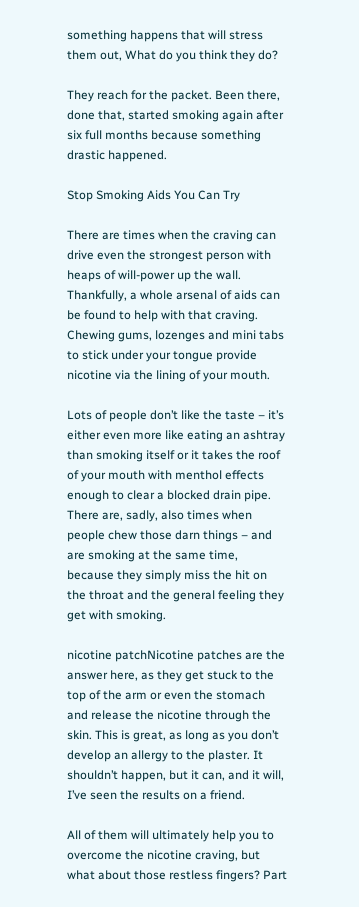something happens that will stress them out, What do you think they do?

They reach for the packet. Been there, done that, started smoking again after six full months because something drastic happened.

Stop Smoking Aids You Can Try

There are times when the craving can drive even the strongest person with heaps of will-power up the wall. Thankfully, a whole arsenal of aids can be found to help with that craving. Chewing gums, lozenges and mini tabs to stick under your tongue provide nicotine via the lining of your mouth.

Lots of people don’t like the taste – it’s either even more like eating an ashtray than smoking itself or it takes the roof of your mouth with menthol effects enough to clear a blocked drain pipe. There are, sadly, also times when people chew those darn things – and are smoking at the same time, because they simply miss the hit on the throat and the general feeling they get with smoking.

nicotine patchNicotine patches are the answer here, as they get stuck to the top of the arm or even the stomach and release the nicotine through the skin. This is great, as long as you don’t develop an allergy to the plaster. It shouldn’t happen, but it can, and it will, I’ve seen the results on a friend.

All of them will ultimately help you to overcome the nicotine craving, but what about those restless fingers? Part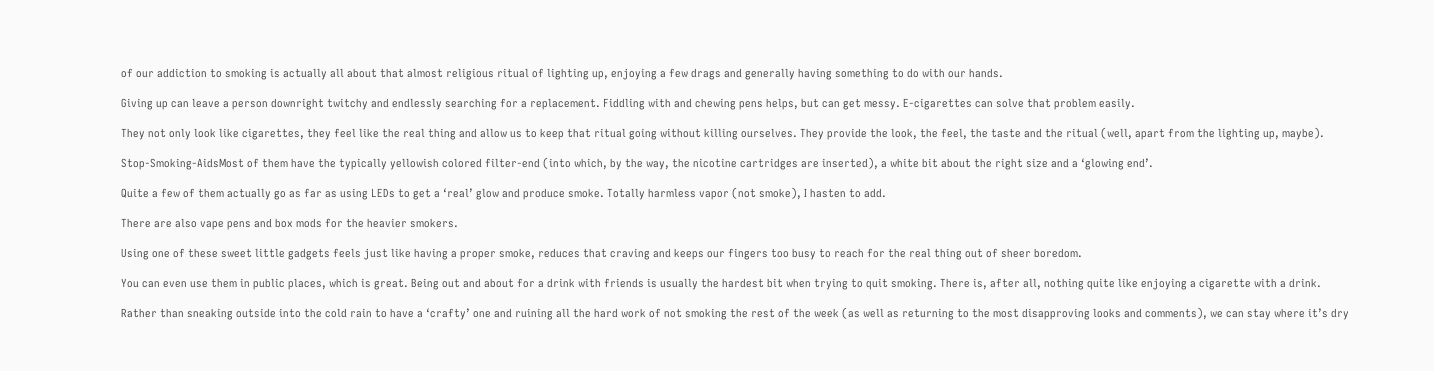of our addiction to smoking is actually all about that almost religious ritual of lighting up, enjoying a few drags and generally having something to do with our hands.

Giving up can leave a person downright twitchy and endlessly searching for a replacement. Fiddling with and chewing pens helps, but can get messy. E-cigarettes can solve that problem easily.

They not only look like cigarettes, they feel like the real thing and allow us to keep that ritual going without killing ourselves. They provide the look, the feel, the taste and the ritual (well, apart from the lighting up, maybe).

Stop-Smoking-AidsMost of them have the typically yellowish colored filter-end (into which, by the way, the nicotine cartridges are inserted), a white bit about the right size and a ‘glowing end’.

Quite a few of them actually go as far as using LEDs to get a ‘real’ glow and produce smoke. Totally harmless vapor (not smoke), I hasten to add.

There are also vape pens and box mods for the heavier smokers.

Using one of these sweet little gadgets feels just like having a proper smoke, reduces that craving and keeps our fingers too busy to reach for the real thing out of sheer boredom.

You can even use them in public places, which is great. Being out and about for a drink with friends is usually the hardest bit when trying to quit smoking. There is, after all, nothing quite like enjoying a cigarette with a drink.

Rather than sneaking outside into the cold rain to have a ‘crafty’ one and ruining all the hard work of not smoking the rest of the week (as well as returning to the most disapproving looks and comments), we can stay where it’s dry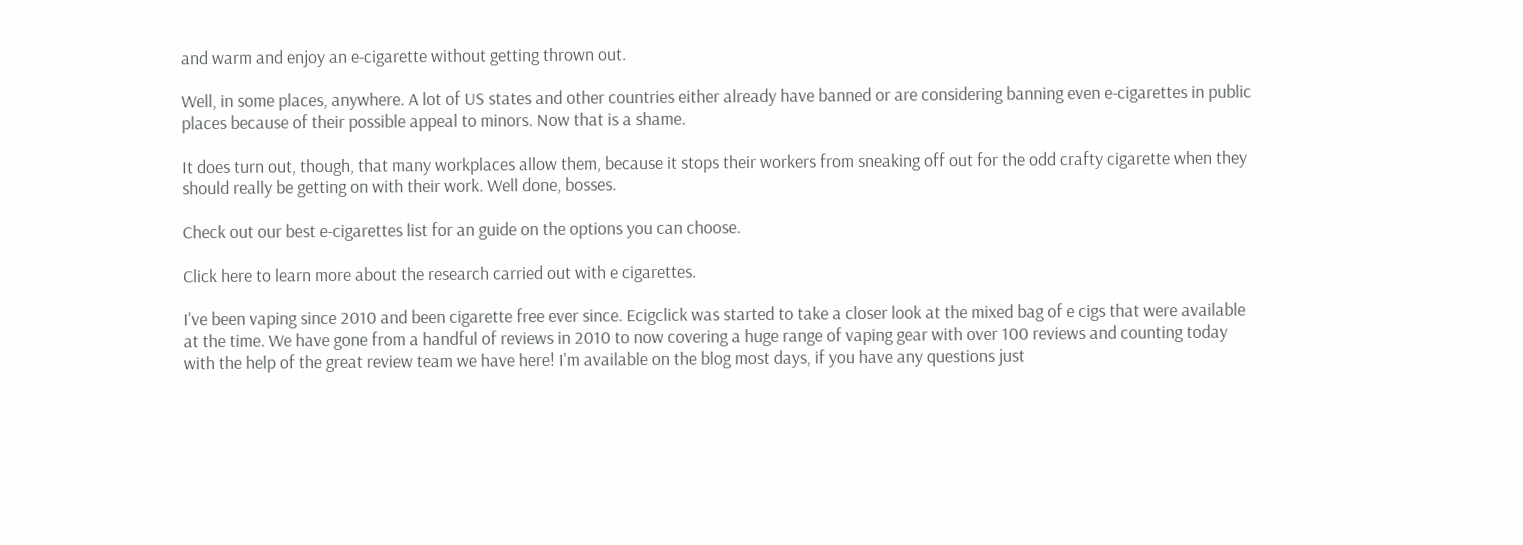and warm and enjoy an e-cigarette without getting thrown out.

Well, in some places, anywhere. A lot of US states and other countries either already have banned or are considering banning even e-cigarettes in public places because of their possible appeal to minors. Now that is a shame.

It does turn out, though, that many workplaces allow them, because it stops their workers from sneaking off out for the odd crafty cigarette when they should really be getting on with their work. Well done, bosses.

Check out our best e-cigarettes list for an guide on the options you can choose.

Click here to learn more about the research carried out with e cigarettes.

I've been vaping since 2010 and been cigarette free ever since. Ecigclick was started to take a closer look at the mixed bag of e cigs that were available at the time. We have gone from a handful of reviews in 2010 to now covering a huge range of vaping gear with over 100 reviews and counting today with the help of the great review team we have here! I'm available on the blog most days, if you have any questions just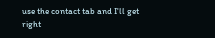use the contact tab and I'll get right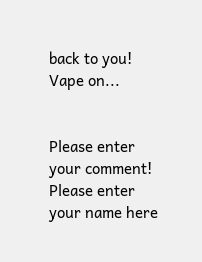back to you! Vape on...


Please enter your comment!
Please enter your name here